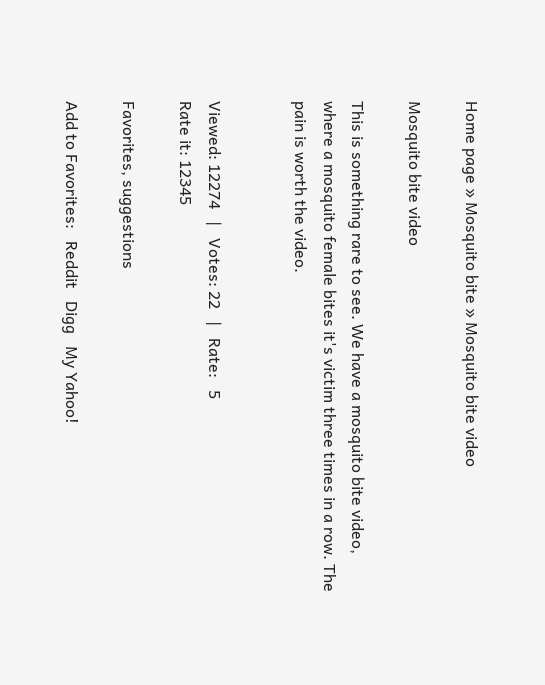Home page » Mosquito bite » Mosquito bite video

Mosquito bite video

This is something rare to see. We have a mosquito bite video, where a mosquito female bites it's victim three times in a row. The pain is worth the video.


Viewed: 12274   |   Votes: 22   |   Rate:   5
Rate it: 12345

Favorites, suggestions

Add to Favorites:   Reddit   Digg   My Yahoo!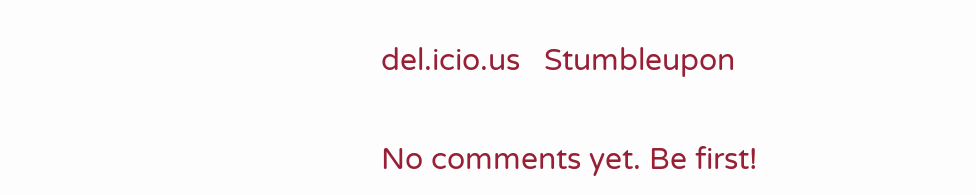del.icio.us   Stumbleupon


No comments yet. Be first!